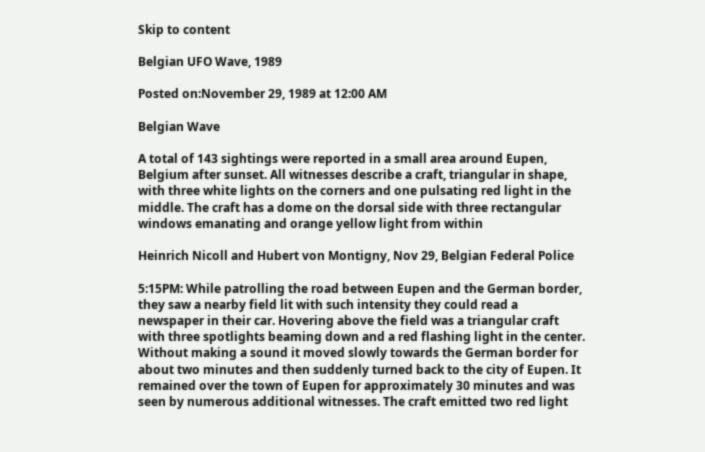Skip to content

Belgian UFO Wave, 1989

Posted on:November 29, 1989 at 12:00 AM

Belgian Wave

A total of 143 sightings were reported in a small area around Eupen, Belgium after sunset. All witnesses describe a craft, triangular in shape, with three white lights on the corners and one pulsating red light in the middle. The craft has a dome on the dorsal side with three rectangular windows emanating and orange yellow light from within

Heinrich Nicoll and Hubert von Montigny, Nov 29, Belgian Federal Police

5:15PM: While patrolling the road between Eupen and the German border, they saw a nearby field lit with such intensity they could read a newspaper in their car. Hovering above the field was a triangular craft with three spotlights beaming down and a red flashing light in the center. Without making a sound it moved slowly towards the German border for about two minutes and then suddenly turned back to the city of Eupen. It remained over the town of Eupen for approximately 30 minutes and was seen by numerous additional witnesses. The craft emitted two red light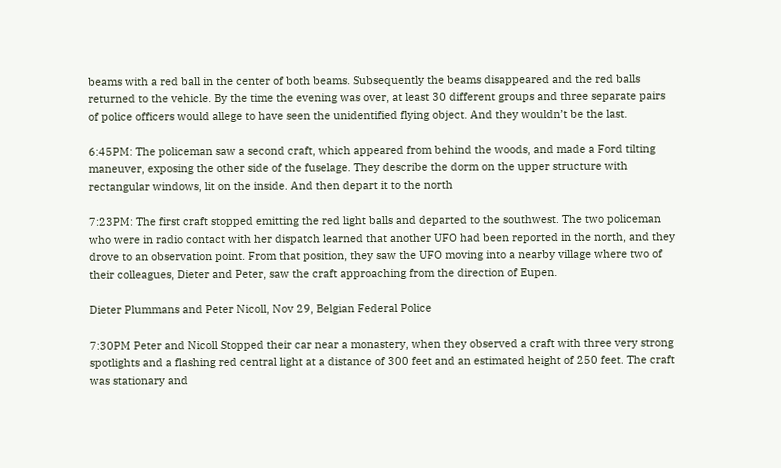beams with a red ball in the center of both beams. Subsequently the beams disappeared and the red balls returned to the vehicle. By the time the evening was over, at least 30 different groups and three separate pairs of police officers would allege to have seen the unidentified flying object. And they wouldn’t be the last.

6:45PM: The policeman saw a second craft, which appeared from behind the woods, and made a Ford tilting maneuver, exposing the other side of the fuselage. They describe the dorm on the upper structure with rectangular windows, lit on the inside. And then depart it to the north

7:23PM: The first craft stopped emitting the red light balls and departed to the southwest. The two policeman who were in radio contact with her dispatch learned that another UFO had been reported in the north, and they drove to an observation point. From that position, they saw the UFO moving into a nearby village where two of their colleagues, Dieter and Peter, saw the craft approaching from the direction of Eupen.

Dieter Plummans and Peter Nicoll, Nov 29, Belgian Federal Police

7:30PM Peter and Nicoll Stopped their car near a monastery, when they observed a craft with three very strong spotlights and a flashing red central light at a distance of 300 feet and an estimated height of 250 feet. The craft was stationary and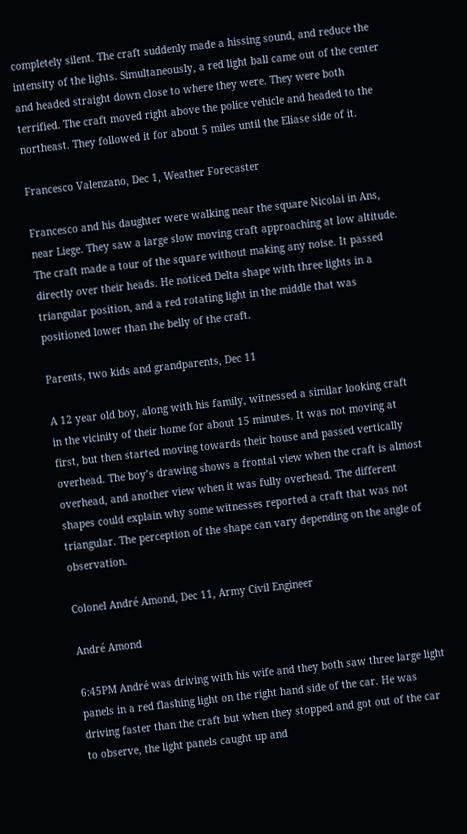completely silent. The craft suddenly made a hissing sound, and reduce the intensity of the lights. Simultaneously, a red light ball came out of the center and headed straight down close to where they were. They were both terrified. The craft moved right above the police vehicle and headed to the northeast. They followed it for about 5 miles until the Eliase side of it.

Francesco Valenzano, Dec 1, Weather Forecaster

Francesco and his daughter were walking near the square Nicolai in Ans, near Liege. They saw a large slow moving craft approaching at low altitude. The craft made a tour of the square without making any noise. It passed directly over their heads. He noticed Delta shape with three lights in a triangular position, and a red rotating light in the middle that was positioned lower than the belly of the craft.

Parents, two kids and grandparents, Dec 11

A 12 year old boy, along with his family, witnessed a similar looking craft in the vicinity of their home for about 15 minutes. It was not moving at first, but then started moving towards their house and passed vertically overhead. The boy’s drawing shows a frontal view when the craft is almost overhead, and another view when it was fully overhead. The different shapes could explain why some witnesses reported a craft that was not triangular. The perception of the shape can vary depending on the angle of observation.

Colonel André Amond, Dec 11, Army Civil Engineer

André Amond

6:45PM André was driving with his wife and they both saw three large light panels in a red flashing light on the right hand side of the car. He was driving faster than the craft but when they stopped and got out of the car to observe, the light panels caught up and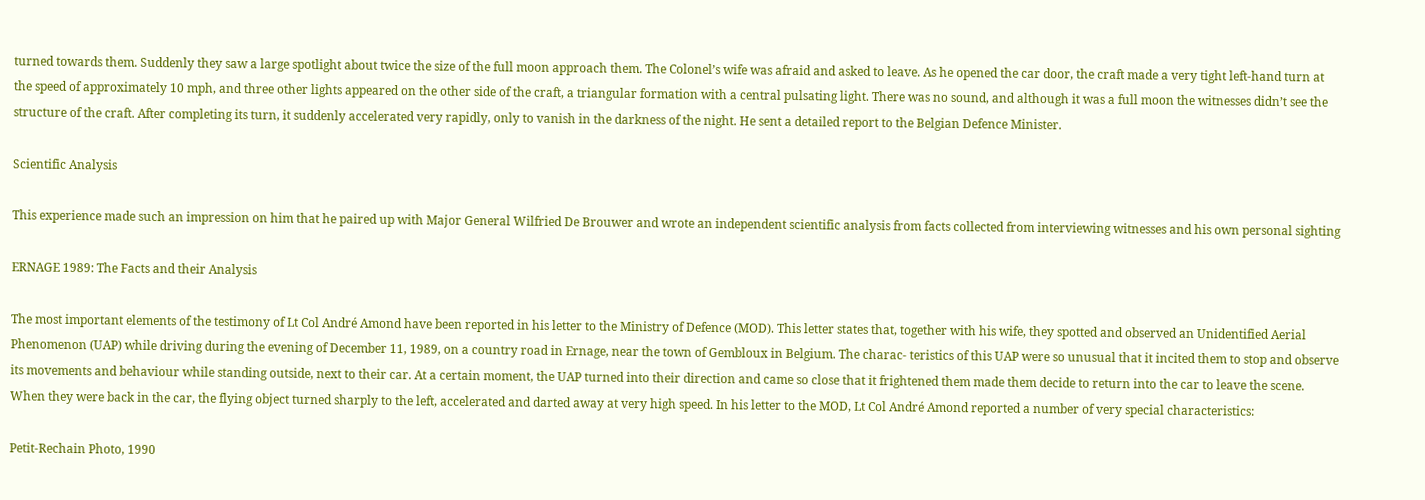turned towards them. Suddenly they saw a large spotlight about twice the size of the full moon approach them. The Colonel’s wife was afraid and asked to leave. As he opened the car door, the craft made a very tight left-hand turn at the speed of approximately 10 mph, and three other lights appeared on the other side of the craft, a triangular formation with a central pulsating light. There was no sound, and although it was a full moon the witnesses didn’t see the structure of the craft. After completing its turn, it suddenly accelerated very rapidly, only to vanish in the darkness of the night. He sent a detailed report to the Belgian Defence Minister.

Scientific Analysis

This experience made such an impression on him that he paired up with Major General Wilfried De Brouwer and wrote an independent scientific analysis from facts collected from interviewing witnesses and his own personal sighting

ERNAGE 1989: The Facts and their Analysis

The most important elements of the testimony of Lt Col André Amond have been reported in his letter to the Ministry of Defence (MOD). This letter states that, together with his wife, they spotted and observed an Unidentified Aerial Phenomenon (UAP) while driving during the evening of December 11, 1989, on a country road in Ernage, near the town of Gembloux in Belgium. The charac- teristics of this UAP were so unusual that it incited them to stop and observe its movements and behaviour while standing outside, next to their car. At a certain moment, the UAP turned into their direction and came so close that it frightened them made them decide to return into the car to leave the scene. When they were back in the car, the flying object turned sharply to the left, accelerated and darted away at very high speed. In his letter to the MOD, Lt Col André Amond reported a number of very special characteristics:

Petit-Rechain Photo, 1990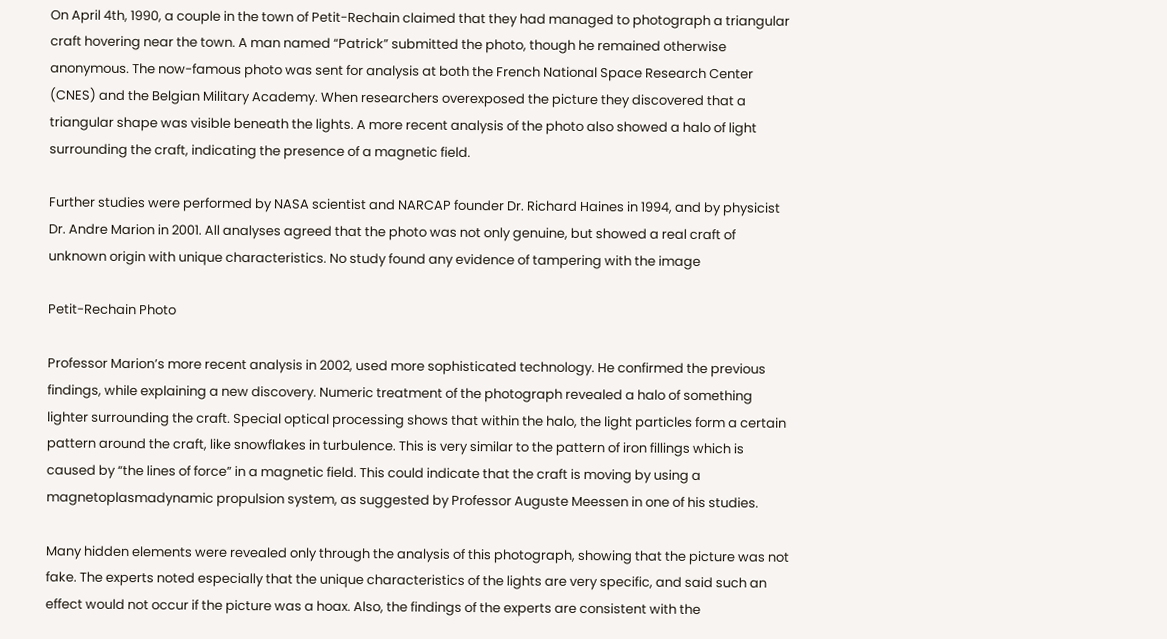On April 4th, 1990, a couple in the town of Petit-Rechain claimed that they had managed to photograph a triangular craft hovering near the town. A man named “Patrick” submitted the photo, though he remained otherwise anonymous. The now-famous photo was sent for analysis at both the French National Space Research Center (CNES) and the Belgian Military Academy. When researchers overexposed the picture they discovered that a triangular shape was visible beneath the lights. A more recent analysis of the photo also showed a halo of light surrounding the craft, indicating the presence of a magnetic field.

Further studies were performed by NASA scientist and NARCAP founder Dr. Richard Haines in 1994, and by physicist Dr. Andre Marion in 2001. All analyses agreed that the photo was not only genuine, but showed a real craft of unknown origin with unique characteristics. No study found any evidence of tampering with the image

Petit-Rechain Photo

Professor Marion’s more recent analysis in 2002, used more sophisticated technology. He confirmed the previous findings, while explaining a new discovery. Numeric treatment of the photograph revealed a halo of something lighter surrounding the craft. Special optical processing shows that within the halo, the light particles form a certain pattern around the craft, like snowflakes in turbulence. This is very similar to the pattern of iron fillings which is caused by “the lines of force” in a magnetic field. This could indicate that the craft is moving by using a magnetoplasmadynamic propulsion system, as suggested by Professor Auguste Meessen in one of his studies.

Many hidden elements were revealed only through the analysis of this photograph, showing that the picture was not fake. The experts noted especially that the unique characteristics of the lights are very specific, and said such an effect would not occur if the picture was a hoax. Also, the findings of the experts are consistent with the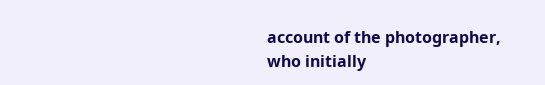account of the photographer, who initially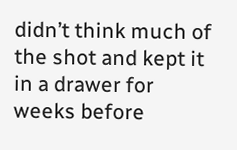didn’t think much of the shot and kept it in a drawer for weeks before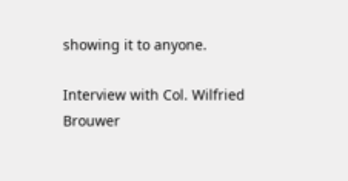showing it to anyone.

Interview with Col. Wilfried Brouwer